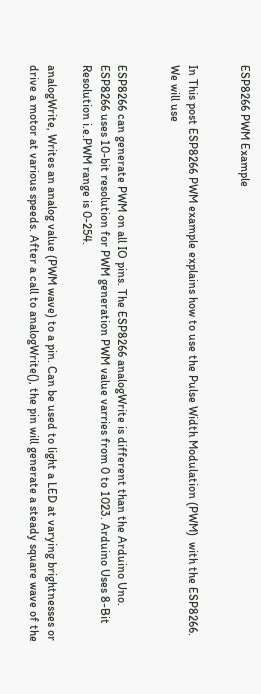ESP8266 PWM Example


In This post ESP8266 PWM example explains how to use the Pulse Width Modulation (PWM)  with the ESP8266. We will use


ESP8266 can generate PWM on all IO pins. The ESP8266 analogWrite is different than the Arduino Uno. ESP8266 uses 10-bit resolution for PWM generation PWM value varries from 0 to 1023. Arduino Uses 8-Bit Resolution i.e.PWM range is 0-254.

analogWrite, Writes an analog value (PWM wave) to a pin. Can be used to light a LED at varying brightnesses or drive a motor at various speeds. After a call to analogWrite(), the pin will generate a steady square wave of the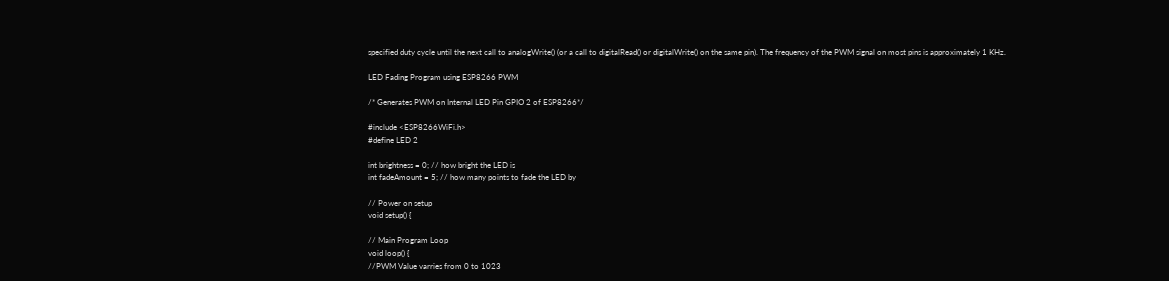specified duty cycle until the next call to analogWrite() (or a call to digitalRead() or digitalWrite() on the same pin). The frequency of the PWM signal on most pins is approximately 1 KHz.

LED Fading Program using ESP8266 PWM

/* Generates PWM on Internal LED Pin GPIO 2 of ESP8266*/

#include <ESP8266WiFi.h>
#define LED 2

int brightness = 0; // how bright the LED is
int fadeAmount = 5; // how many points to fade the LED by

// Power on setup
void setup() {

// Main Program Loop
void loop() {
//PWM Value varries from 0 to 1023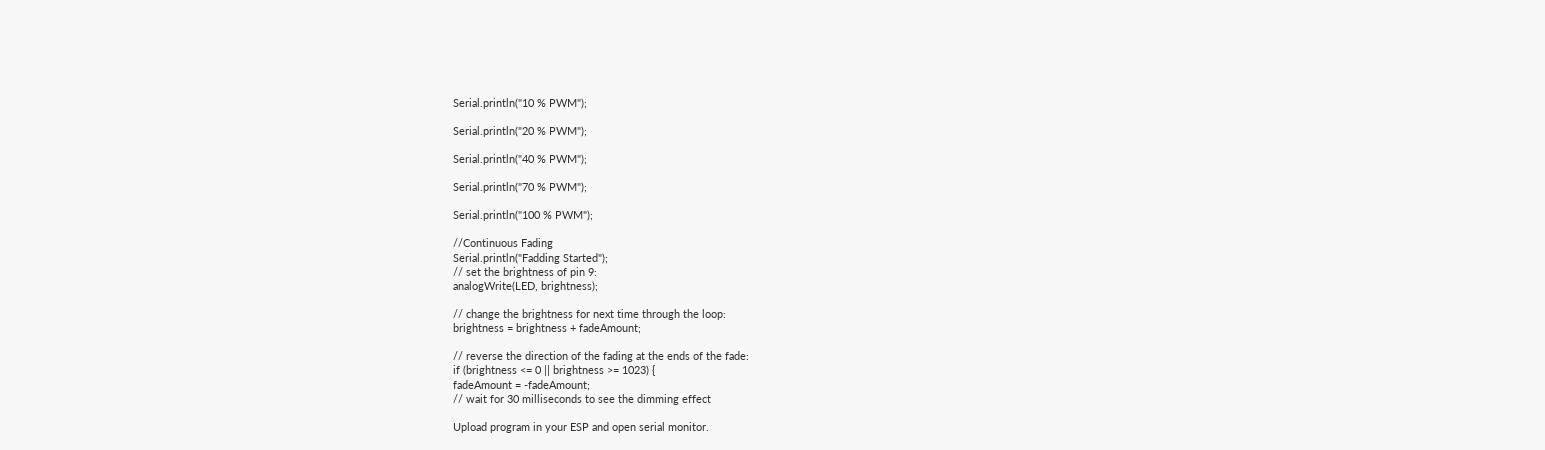Serial.println("10 % PWM");

Serial.println("20 % PWM");

Serial.println("40 % PWM");

Serial.println("70 % PWM");

Serial.println("100 % PWM");

//Continuous Fading
Serial.println("Fadding Started");
// set the brightness of pin 9:
analogWrite(LED, brightness);

// change the brightness for next time through the loop:
brightness = brightness + fadeAmount;

// reverse the direction of the fading at the ends of the fade:
if (brightness <= 0 || brightness >= 1023) {
fadeAmount = -fadeAmount;
// wait for 30 milliseconds to see the dimming effect

Upload program in your ESP and open serial monitor.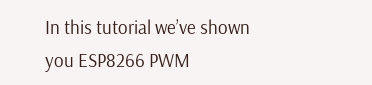In this tutorial we’ve shown you ESP8266 PWM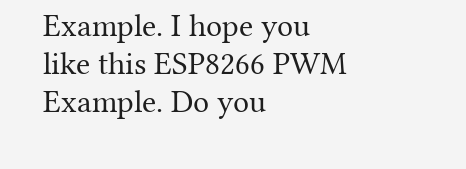Example. I hope you like this ESP8266 PWM Example. Do you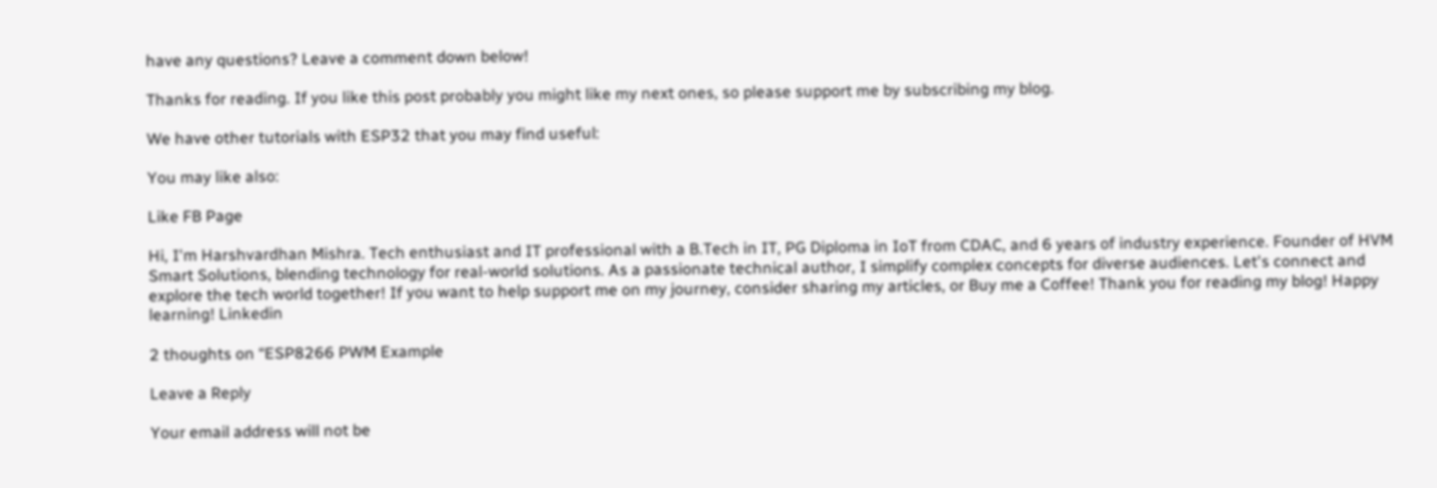have any questions? Leave a comment down below!

Thanks for reading. If you like this post probably you might like my next ones, so please support me by subscribing my blog.

We have other tutorials with ESP32 that you may find useful:

You may like also:

Like FB Page

Hi, I'm Harshvardhan Mishra. Tech enthusiast and IT professional with a B.Tech in IT, PG Diploma in IoT from CDAC, and 6 years of industry experience. Founder of HVM Smart Solutions, blending technology for real-world solutions. As a passionate technical author, I simplify complex concepts for diverse audiences. Let's connect and explore the tech world together! If you want to help support me on my journey, consider sharing my articles, or Buy me a Coffee! Thank you for reading my blog! Happy learning! Linkedin

2 thoughts on “ESP8266 PWM Example

Leave a Reply

Your email address will not be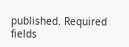published. Required fields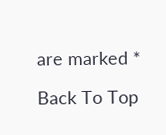are marked *

Back To Top